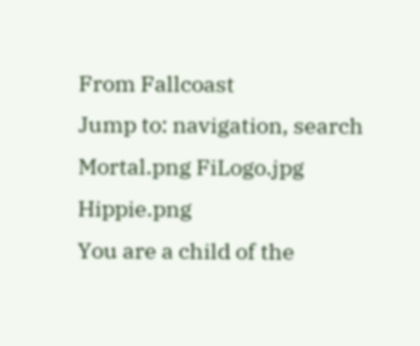From Fallcoast
Jump to: navigation, search
Mortal.png FiLogo.jpg Hippie.png
You are a child of the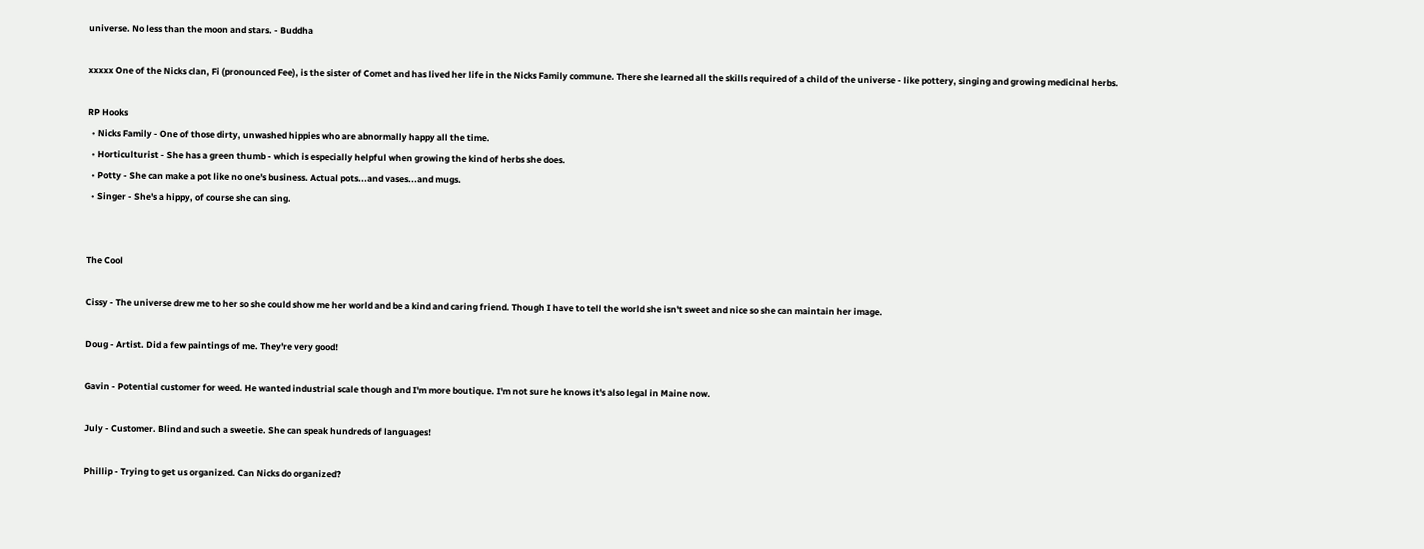universe. No less than the moon and stars. - Buddha

xxxxx One of the Nicks clan, Fi (pronounced Fee), is the sister of Comet and has lived her life in the Nicks Family commune. There she learned all the skills required of a child of the universe - like pottery, singing and growing medicinal herbs.

RP Hooks
  • Nicks Family - One of those dirty, unwashed hippies who are abnormally happy all the time.
  • Horticulturist - She has a green thumb - which is especially helpful when growing the kind of herbs she does.
  • Potty - She can make a pot like no one's business. Actual pots...and vases...and mugs.
  • Singer - She's a hippy, of course she can sing.


The Cool

Cissy - The universe drew me to her so she could show me her world and be a kind and caring friend. Though I have to tell the world she isn't sweet and nice so she can maintain her image.

Doug - Artist. Did a few paintings of me. They're very good!

Gavin - Potential customer for weed. He wanted industrial scale though and I'm more boutique. I'm not sure he knows it's also legal in Maine now.

July - Customer. Blind and such a sweetie. She can speak hundreds of languages!

Phillip - Trying to get us organized. Can Nicks do organized?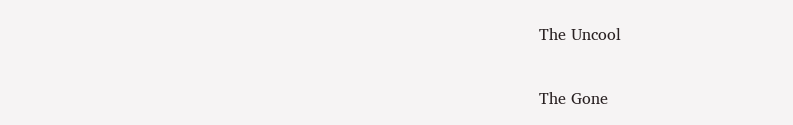The Uncool

The Gone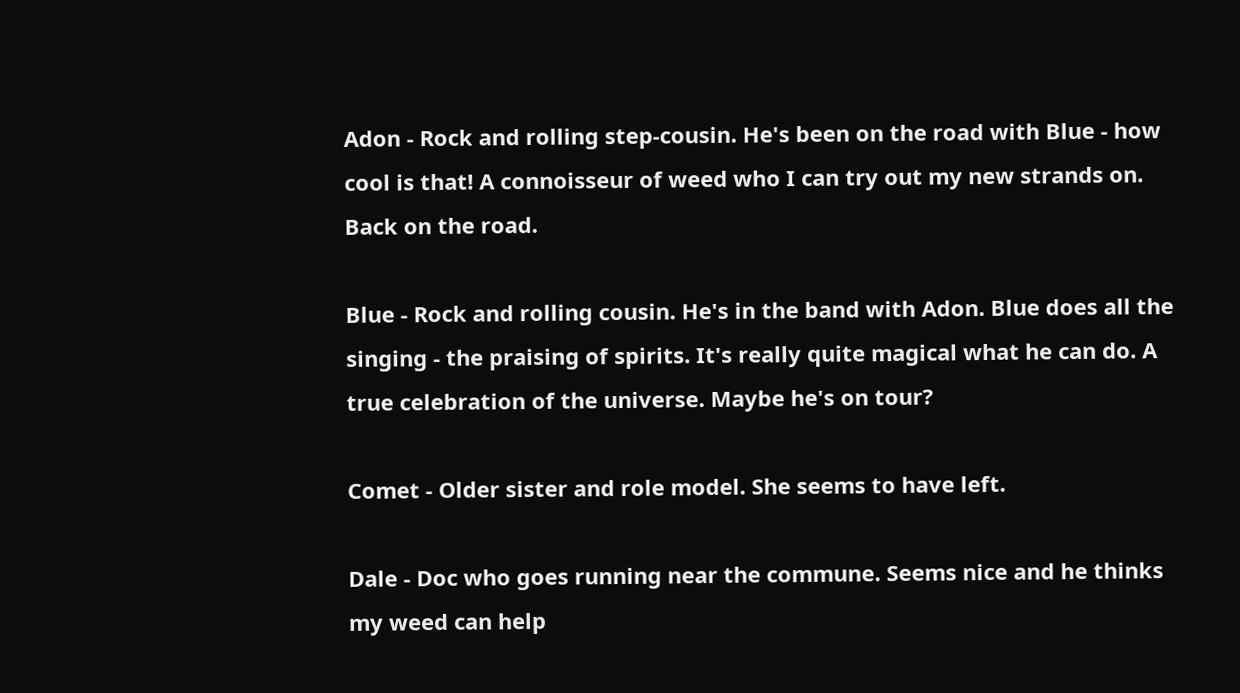Adon - Rock and rolling step-cousin. He's been on the road with Blue - how cool is that! A connoisseur of weed who I can try out my new strands on. Back on the road.

Blue - Rock and rolling cousin. He's in the band with Adon. Blue does all the singing - the praising of spirits. It's really quite magical what he can do. A true celebration of the universe. Maybe he's on tour?

Comet - Older sister and role model. She seems to have left.

Dale - Doc who goes running near the commune. Seems nice and he thinks my weed can help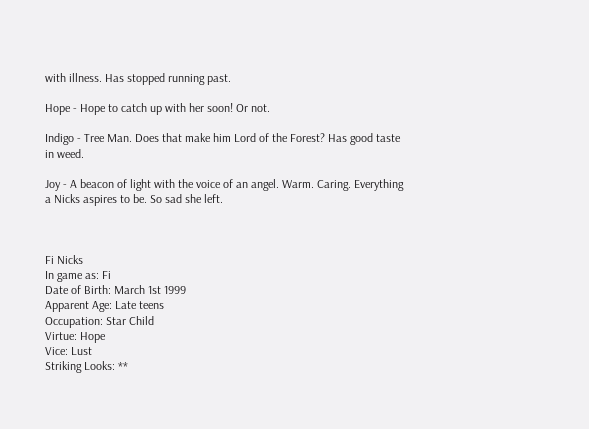with illness. Has stopped running past.

Hope - Hope to catch up with her soon! Or not.

Indigo - Tree Man. Does that make him Lord of the Forest? Has good taste in weed.

Joy - A beacon of light with the voice of an angel. Warm. Caring. Everything a Nicks aspires to be. So sad she left.



Fi Nicks
In game as: Fi
Date of Birth: March 1st 1999
Apparent Age: Late teens
Occupation: Star Child
Virtue: Hope
Vice: Lust
Striking Looks: **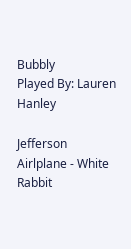Bubbly
Played By: Lauren Hanley

Jefferson Airlplane - White Rabbit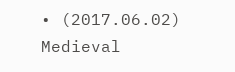• (2017.06.02)
Medieval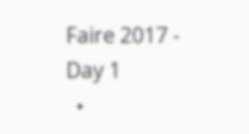Faire 2017 - Day 1
  •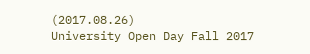(2017.08.26)
University Open Day Fall 2017